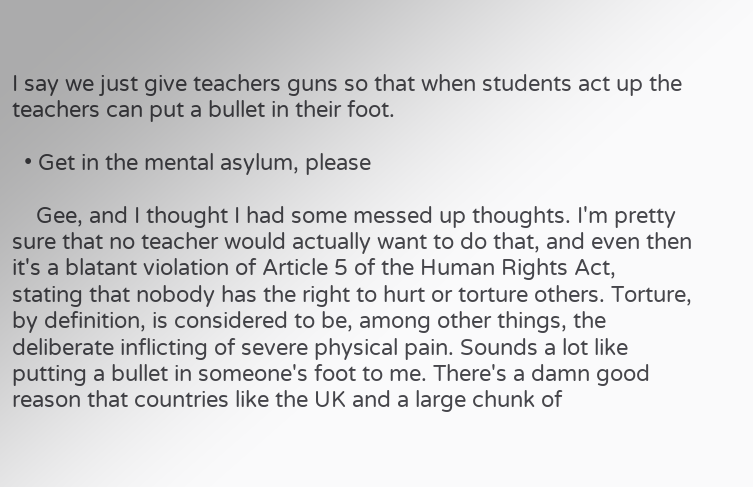I say we just give teachers guns so that when students act up the teachers can put a bullet in their foot.

  • Get in the mental asylum, please

    Gee, and I thought I had some messed up thoughts. I'm pretty sure that no teacher would actually want to do that, and even then it's a blatant violation of Article 5 of the Human Rights Act, stating that nobody has the right to hurt or torture others. Torture, by definition, is considered to be, among other things, the deliberate inflicting of severe physical pain. Sounds a lot like putting a bullet in someone's foot to me. There's a damn good reason that countries like the UK and a large chunk of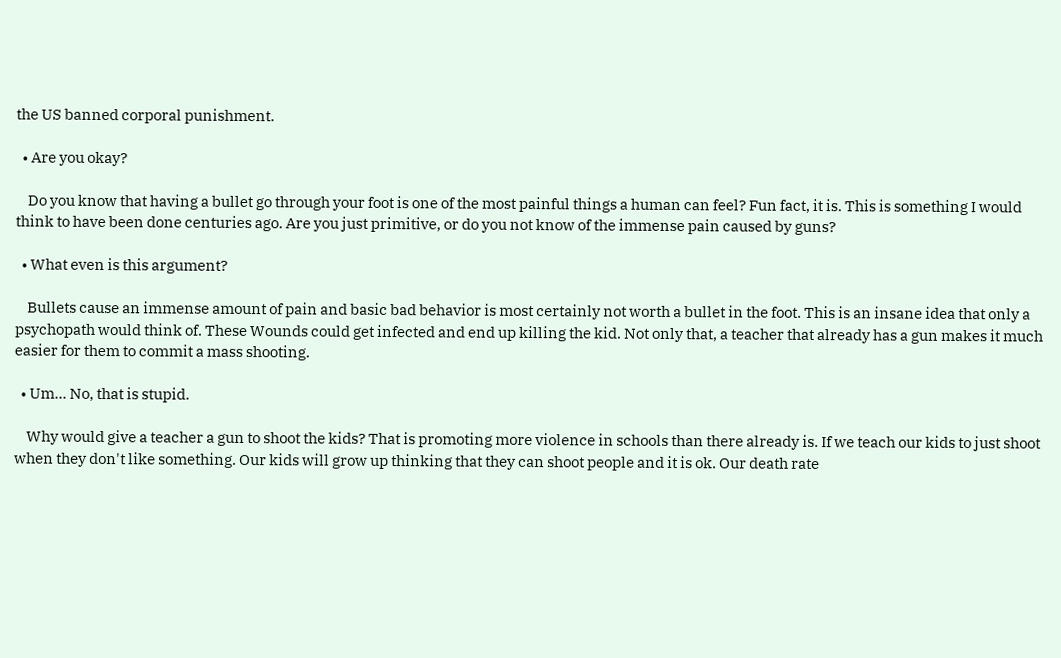the US banned corporal punishment.

  • Are you okay?

    Do you know that having a bullet go through your foot is one of the most painful things a human can feel? Fun fact, it is. This is something I would think to have been done centuries ago. Are you just primitive, or do you not know of the immense pain caused by guns?

  • What even is this argument?

    Bullets cause an immense amount of pain and basic bad behavior is most certainly not worth a bullet in the foot. This is an insane idea that only a psychopath would think of. These Wounds could get infected and end up killing the kid. Not only that, a teacher that already has a gun makes it much easier for them to commit a mass shooting.

  • Um... No, that is stupid.

    Why would give a teacher a gun to shoot the kids? That is promoting more violence in schools than there already is. If we teach our kids to just shoot when they don't like something. Our kids will grow up thinking that they can shoot people and it is ok. Our death rate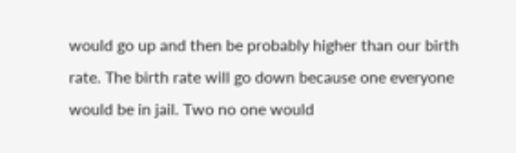would go up and then be probably higher than our birth rate. The birth rate will go down because one everyone would be in jail. Two no one would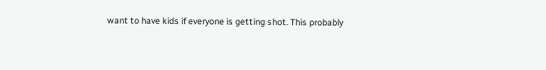want to have kids if everyone is getting shot. This probably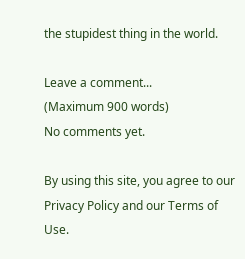the stupidest thing in the world.

Leave a comment...
(Maximum 900 words)
No comments yet.

By using this site, you agree to our Privacy Policy and our Terms of Use.